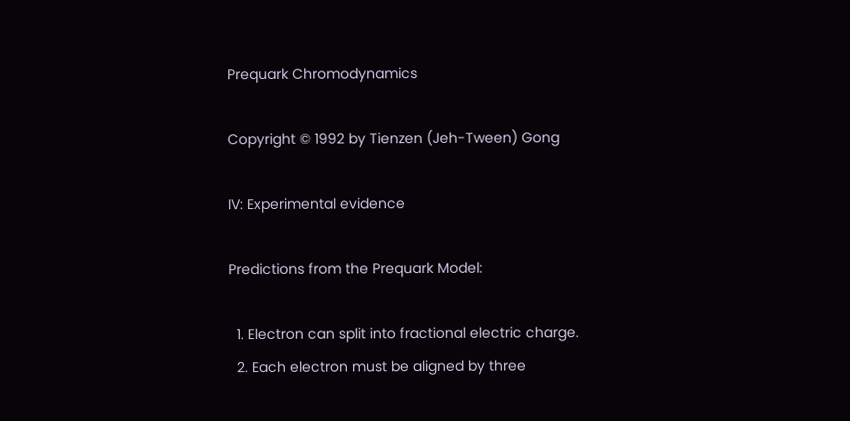Prequark Chromodynamics

Copyright © 1992 by Tienzen (Jeh-Tween) Gong

IV: Experimental evidence

Predictions from the Prequark Model:

  1. Electron can split into fractional electric charge.
  2. Each electron must be aligned by three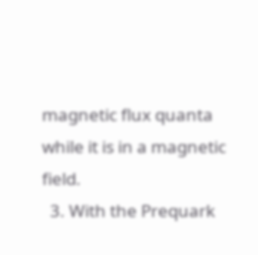magnetic flux quanta while it is in a magnetic field.
  3. With the Prequark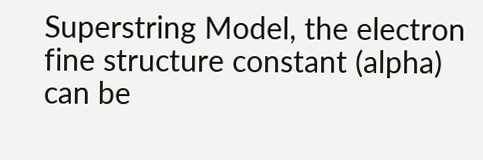Superstring Model, the electron fine structure constant (alpha) can be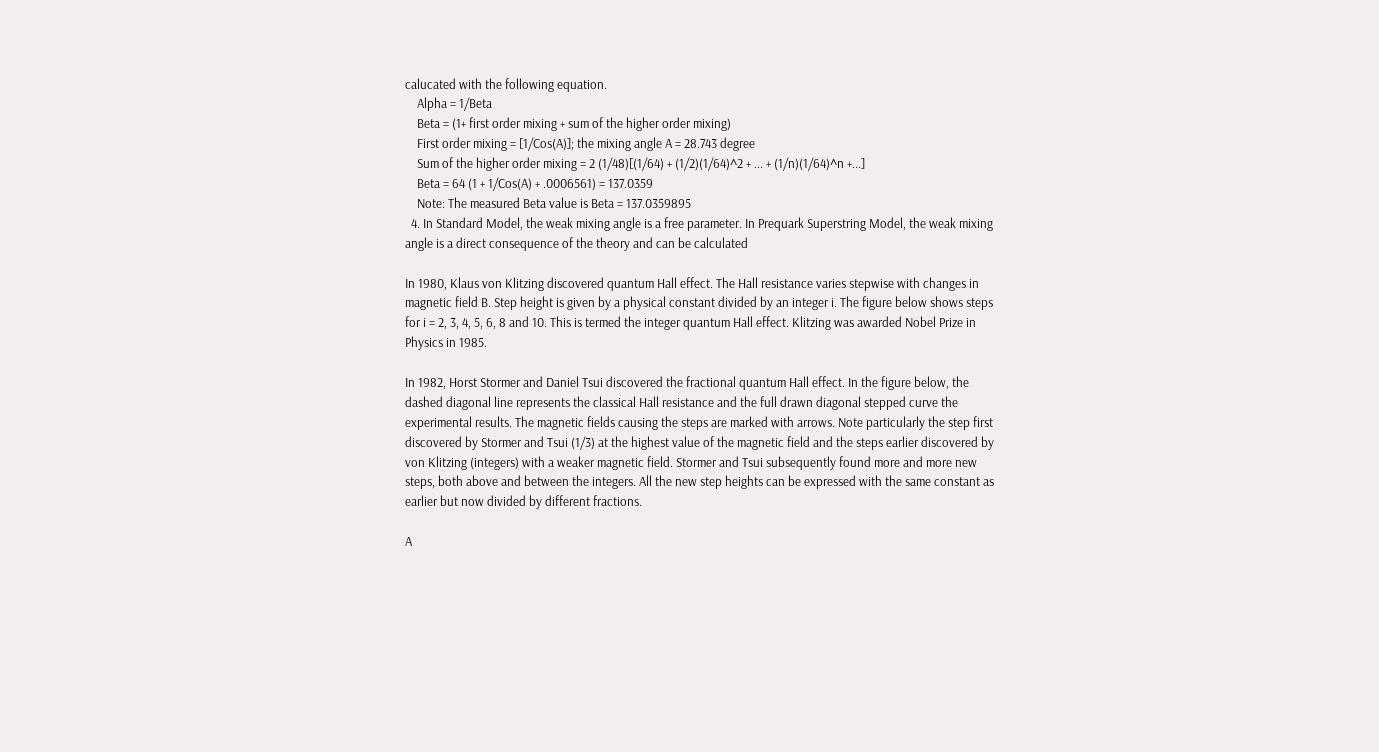calucated with the following equation.
    Alpha = 1/Beta
    Beta = (1+ first order mixing + sum of the higher order mixing)
    First order mixing = [1/Cos(A)]; the mixing angle A = 28.743 degree
    Sum of the higher order mixing = 2 (1/48)[(1/64) + (1/2)(1/64)^2 + ... + (1/n)(1/64)^n +...]
    Beta = 64 (1 + 1/Cos(A) + .0006561) = 137.0359
    Note: The measured Beta value is Beta = 137.0359895
  4. In Standard Model, the weak mixing angle is a free parameter. In Prequark Superstring Model, the weak mixing angle is a direct consequence of the theory and can be calculated

In 1980, Klaus von Klitzing discovered quantum Hall effect. The Hall resistance varies stepwise with changes in magnetic field B. Step height is given by a physical constant divided by an integer i. The figure below shows steps for i = 2, 3, 4, 5, 6, 8 and 10. This is termed the integer quantum Hall effect. Klitzing was awarded Nobel Prize in Physics in 1985.

In 1982, Horst Stormer and Daniel Tsui discovered the fractional quantum Hall effect. In the figure below, the dashed diagonal line represents the classical Hall resistance and the full drawn diagonal stepped curve the experimental results. The magnetic fields causing the steps are marked with arrows. Note particularly the step first discovered by Stormer and Tsui (1/3) at the highest value of the magnetic field and the steps earlier discovered by von Klitzing (integers) with a weaker magnetic field. Stormer and Tsui subsequently found more and more new steps, both above and between the integers. All the new step heights can be expressed with the same constant as earlier but now divided by different fractions.

A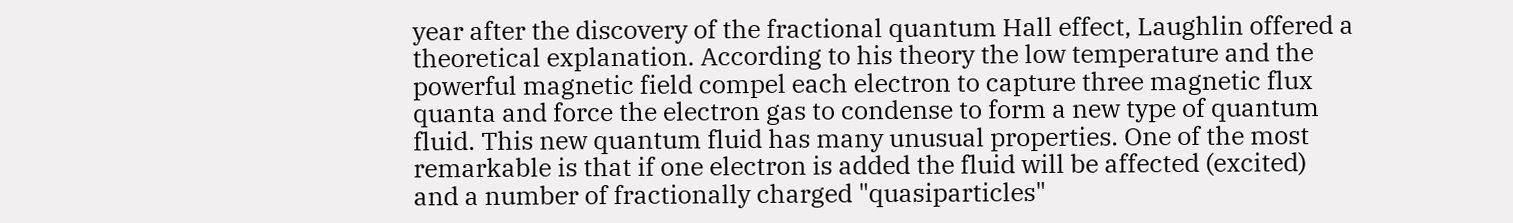year after the discovery of the fractional quantum Hall effect, Laughlin offered a theoretical explanation. According to his theory the low temperature and the powerful magnetic field compel each electron to capture three magnetic flux quanta and force the electron gas to condense to form a new type of quantum fluid. This new quantum fluid has many unusual properties. One of the most remarkable is that if one electron is added the fluid will be affected (excited) and a number of fractionally charged "quasiparticles"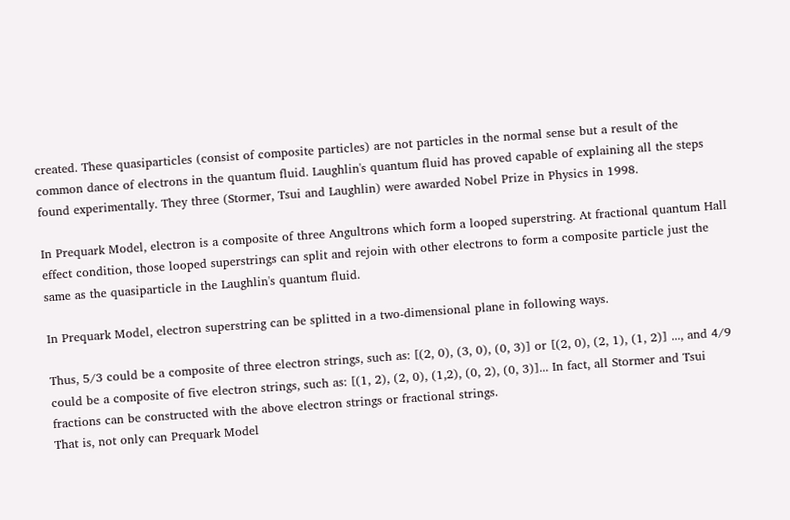created. These quasiparticles (consist of composite particles) are not particles in the normal sense but a result of the common dance of electrons in the quantum fluid. Laughlin's quantum fluid has proved capable of explaining all the steps found experimentally. They three (Stormer, Tsui and Laughlin) were awarded Nobel Prize in Physics in 1998.

In Prequark Model, electron is a composite of three Angultrons which form a looped superstring. At fractional quantum Hall effect condition, those looped superstrings can split and rejoin with other electrons to form a composite particle just the same as the quasiparticle in the Laughlin's quantum fluid.

In Prequark Model, electron superstring can be splitted in a two-dimensional plane in following ways.

Thus, 5/3 could be a composite of three electron strings, such as: [(2, 0), (3, 0), (0, 3)] or [(2, 0), (2, 1), (1, 2)] ..., and 4/9 could be a composite of five electron strings, such as: [(1, 2), (2, 0), (1,2), (0, 2), (0, 3)]... In fact, all Stormer and Tsui fractions can be constructed with the above electron strings or fractional strings.
That is, not only can Prequark Model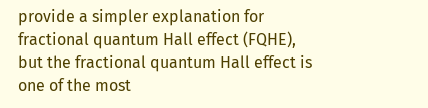provide a simpler explanation for fractional quantum Hall effect (FQHE), but the fractional quantum Hall effect is one of the most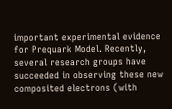important experimental evidence for Prequark Model. Recently, several research groups have succeeded in observing these new composited electrons (with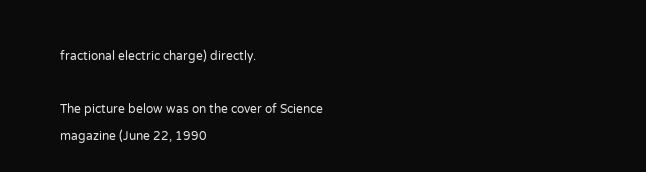fractional electric charge) directly.

The picture below was on the cover of Science magazine (June 22, 1990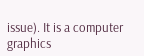issue). It is a computer graphics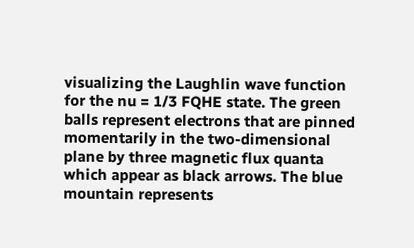visualizing the Laughlin wave function for the nu = 1/3 FQHE state. The green balls represent electrons that are pinned momentarily in the two-dimensional plane by three magnetic flux quanta which appear as black arrows. The blue mountain represents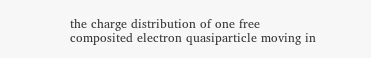the charge distribution of one free composited electron quasiparticle moving in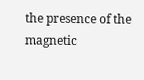the presence of the magnetic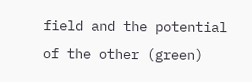field and the potential of the other (green)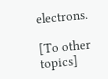electrons.

[To other topics]